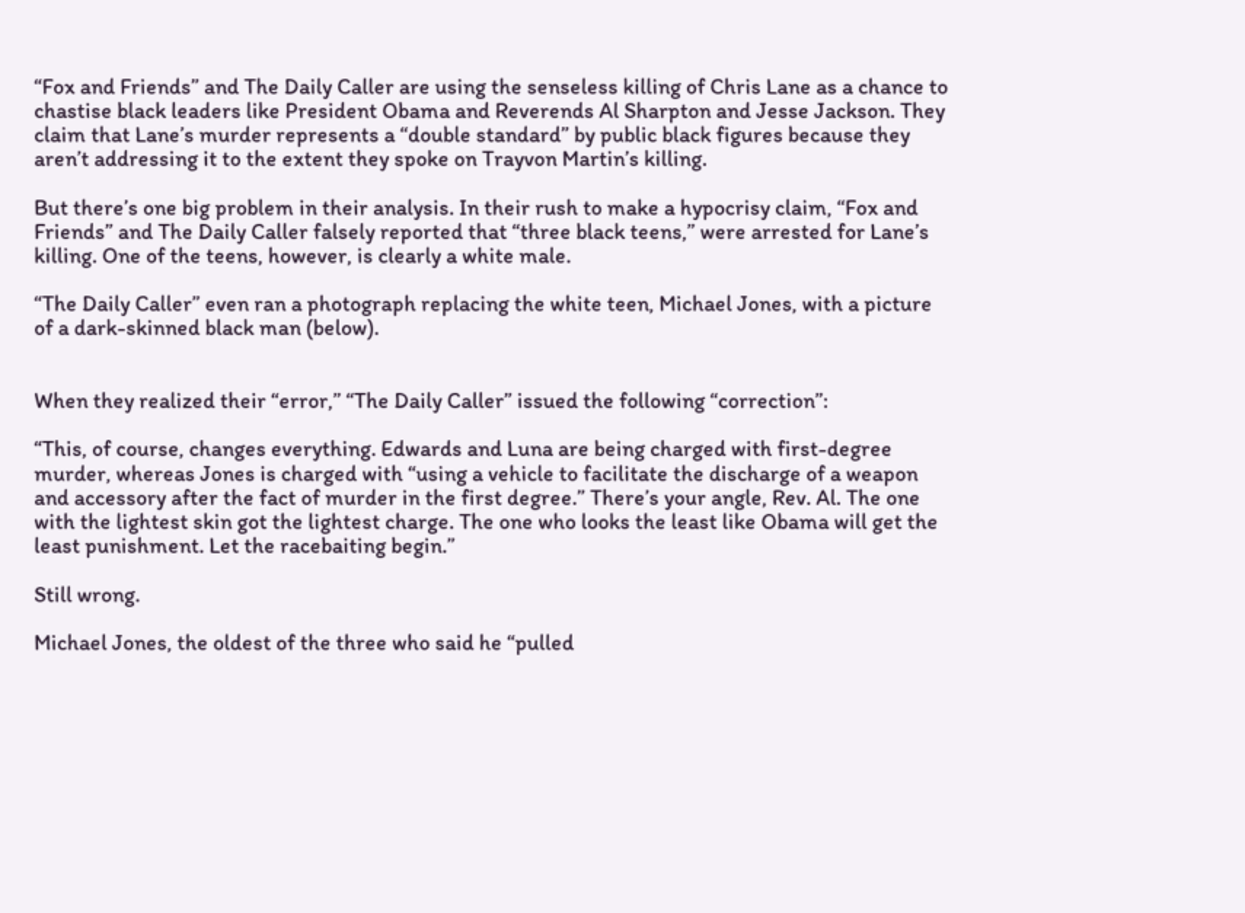“Fox and Friends” and The Daily Caller are using the senseless killing of Chris Lane as a chance to chastise black leaders like President Obama and Reverends Al Sharpton and Jesse Jackson. They claim that Lane’s murder represents a “double standard” by public black figures because they aren’t addressing it to the extent they spoke on Trayvon Martin’s killing.

But there’s one big problem in their analysis. In their rush to make a hypocrisy claim, “Fox and Friends” and The Daily Caller falsely reported that “three black teens,” were arrested for Lane’s killing. One of the teens, however, is clearly a white male.

“The Daily Caller” even ran a photograph replacing the white teen, Michael Jones, with a picture of a dark-skinned black man (below).


When they realized their “error,” “The Daily Caller” issued the following “correction”:

“This, of course, changes everything. Edwards and Luna are being charged with first-degree murder, whereas Jones is charged with “using a vehicle to facilitate the discharge of a weapon and accessory after the fact of murder in the first degree.” There’s your angle, Rev. Al. The one with the lightest skin got the lightest charge. The one who looks the least like Obama will get the least punishment. Let the racebaiting begin.”

Still wrong.

Michael Jones, the oldest of the three who said he “pulled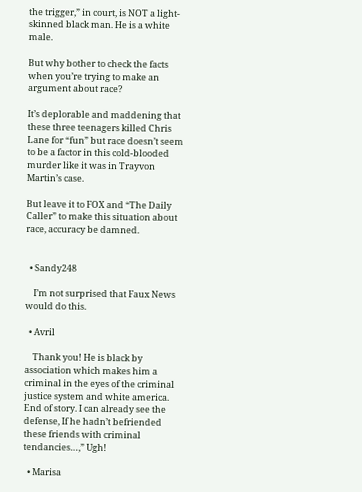the trigger,” in court, is NOT a light-skinned black man. He is a white male.

But why bother to check the facts when you’re trying to make an argument about race?

It’s deplorable and maddening that these three teenagers killed Chris Lane for “fun” but race doesn’t seem to be a factor in this cold-blooded murder like it was in Trayvon Martin’s case.

But leave it to FOX and “The Daily Caller” to make this situation about race, accuracy be damned.


  • Sandy248

    I’m not surprised that Faux News would do this.

  • Avril

    Thank you! He is black by association which makes him a criminal in the eyes of the criminal justice system and white america. End of story. I can already see the defense, If he hadn’t befriended these friends with criminal tendancies…,” Ugh!

  • Marisa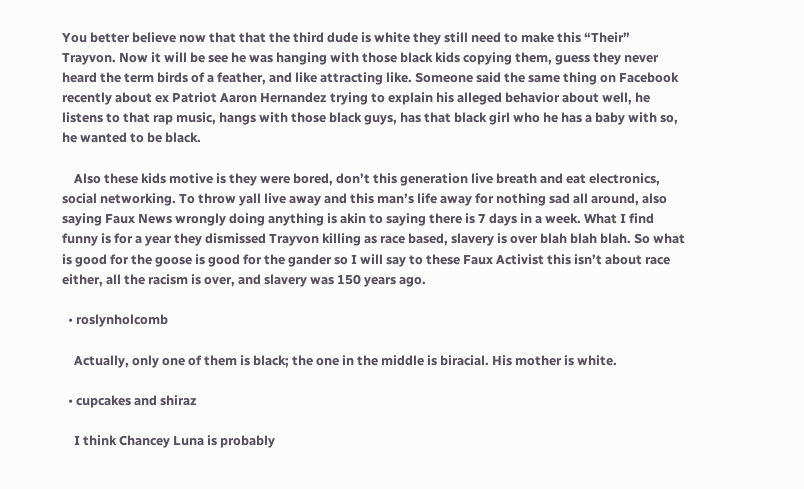You better believe now that that the third dude is white they still need to make this “Their” Trayvon. Now it will be see he was hanging with those black kids copying them, guess they never heard the term birds of a feather, and like attracting like. Someone said the same thing on Facebook recently about ex Patriot Aaron Hernandez trying to explain his alleged behavior about well, he listens to that rap music, hangs with those black guys, has that black girl who he has a baby with so, he wanted to be black.

    Also these kids motive is they were bored, don’t this generation live breath and eat electronics, social networking. To throw yall live away and this man’s life away for nothing sad all around, also saying Faux News wrongly doing anything is akin to saying there is 7 days in a week. What I find funny is for a year they dismissed Trayvon killing as race based, slavery is over blah blah blah. So what is good for the goose is good for the gander so I will say to these Faux Activist this isn’t about race either, all the racism is over, and slavery was 150 years ago.

  • roslynholcomb

    Actually, only one of them is black; the one in the middle is biracial. His mother is white.

  • cupcakes and shiraz

    I think Chancey Luna is probably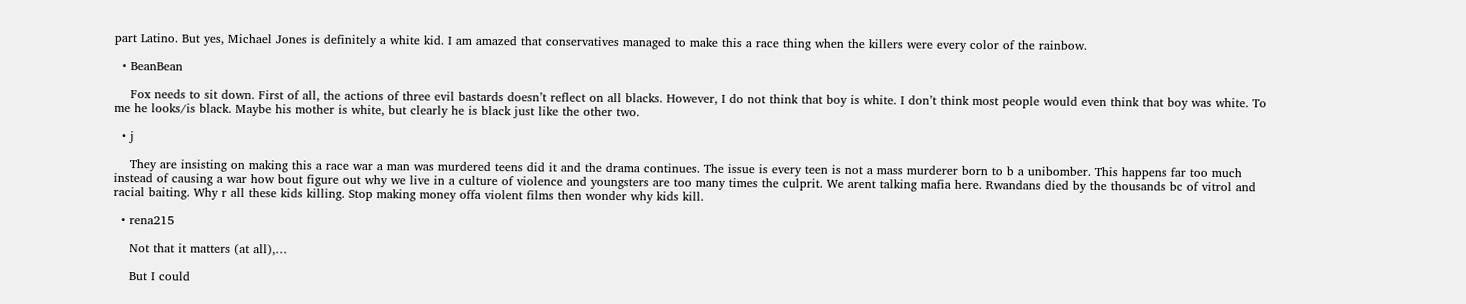part Latino. But yes, Michael Jones is definitely a white kid. I am amazed that conservatives managed to make this a race thing when the killers were every color of the rainbow.

  • BeanBean

    Fox needs to sit down. First of all, the actions of three evil bastards doesn’t reflect on all blacks. However, I do not think that boy is white. I don’t think most people would even think that boy was white. To me he looks/is black. Maybe his mother is white, but clearly he is black just like the other two.

  • j

    They are insisting on making this a race war a man was murdered teens did it and the drama continues. The issue is every teen is not a mass murderer born to b a unibomber. This happens far too much instead of causing a war how bout figure out why we live in a culture of violence and youngsters are too many times the culprit. We arent talking mafia here. Rwandans died by the thousands bc of vitrol and racial baiting. Why r all these kids killing. Stop making money offa violent films then wonder why kids kill.

  • rena215

    Not that it matters (at all),…

    But I could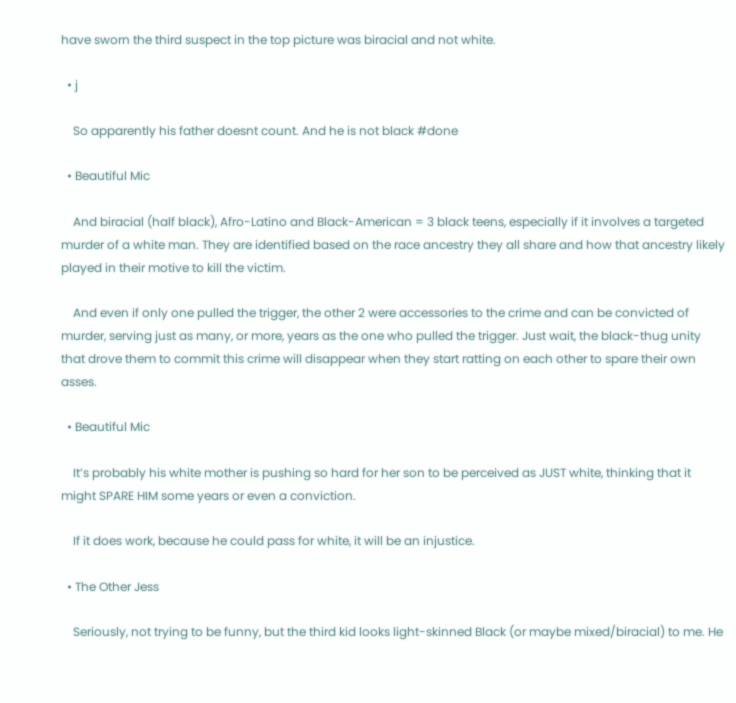have sworn the third suspect in the top picture was biracial and not white.

  • j

    So apparently his father doesnt count. And he is not black #done

  • Beautiful Mic

    And biracial (half black), Afro-Latino and Black-American = 3 black teens, especially if it involves a targeted murder of a white man. They are identified based on the race ancestry they all share and how that ancestry likely played in their motive to kill the victim.

    And even if only one pulled the trigger, the other 2 were accessories to the crime and can be convicted of murder, serving just as many, or more, years as the one who pulled the trigger. Just wait, the black-thug unity that drove them to commit this crime will disappear when they start ratting on each other to spare their own asses.

  • Beautiful Mic

    It’s probably his white mother is pushing so hard for her son to be perceived as JUST white, thinking that it might SPARE HIM some years or even a conviction.

    If it does work, because he could pass for white, it will be an injustice.

  • The Other Jess

    Seriously, not trying to be funny, but the third kid looks light-skinned Black (or maybe mixed/biracial) to me. He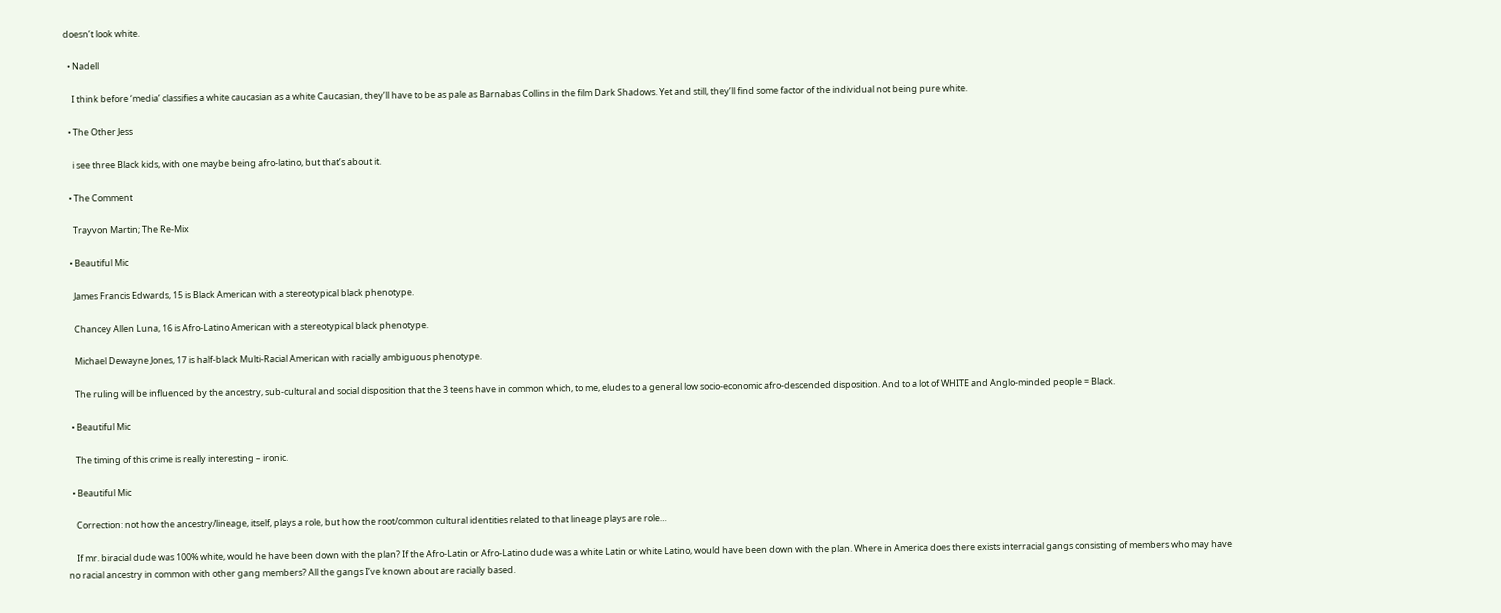doesn’t look white.

  • Nadell

    I think before ‘media’ classifies a white caucasian as a white Caucasian, they’ll have to be as pale as Barnabas Collins in the film Dark Shadows. Yet and still, they’ll find some factor of the individual not being pure white.

  • The Other Jess

    i see three Black kids, with one maybe being afro-latino, but that’s about it.

  • The Comment

    Trayvon Martin; The Re-Mix

  • Beautiful Mic

    James Francis Edwards, 15 is Black American with a stereotypical black phenotype.

    Chancey Allen Luna, 16 is Afro-Latino American with a stereotypical black phenotype.

    Michael Dewayne Jones, 17 is half-black Multi-Racial American with racially ambiguous phenotype.

    The ruling will be influenced by the ancestry, sub-cultural and social disposition that the 3 teens have in common which, to me, eludes to a general low socio-economic afro-descended disposition. And to a lot of WHITE and Anglo-minded people = Black.

  • Beautiful Mic

    The timing of this crime is really interesting – ironic.

  • Beautiful Mic

    Correction: not how the ancestry/lineage, itself, plays a role, but how the root/common cultural identities related to that lineage plays are role…

    If mr. biracial dude was 100% white, would he have been down with the plan? If the Afro-Latin or Afro-Latino dude was a white Latin or white Latino, would have been down with the plan. Where in America does there exists interracial gangs consisting of members who may have no racial ancestry in common with other gang members? All the gangs I’ve known about are racially based.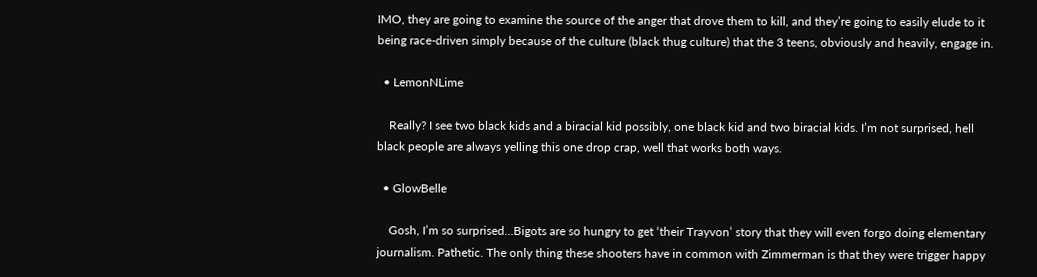IMO, they are going to examine the source of the anger that drove them to kill, and they’re going to easily elude to it being race-driven simply because of the culture (black thug culture) that the 3 teens, obviously and heavily, engage in.

  • LemonNLime

    Really? I see two black kids and a biracial kid possibly, one black kid and two biracial kids. I’m not surprised, hell black people are always yelling this one drop crap, well that works both ways.

  • GlowBelle

    Gosh, I’m so surprised…Bigots are so hungry to get ‘their Trayvon’ story that they will even forgo doing elementary journalism. Pathetic. The only thing these shooters have in common with Zimmerman is that they were trigger happy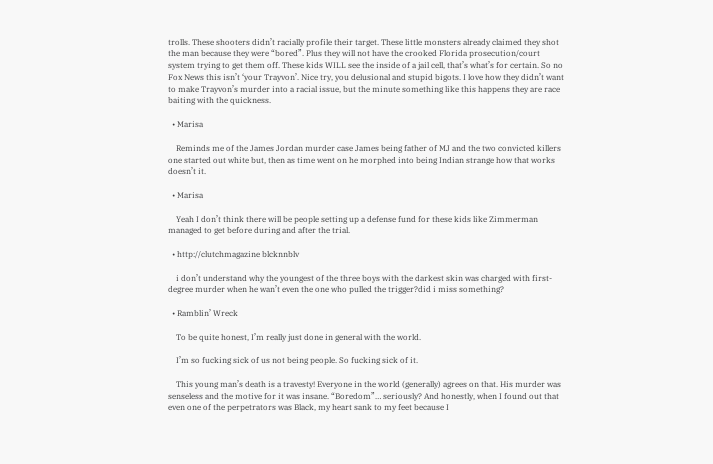trolls. These shooters didn’t racially profile their target. These little monsters already claimed they shot the man because they were “bored”. Plus they will not have the crooked Florida prosecution/court system trying to get them off. These kids WILL see the inside of a jail cell, that’s what’s for certain. So no Fox News this isn’t ‘your Trayvon’. Nice try, you delusional and stupid bigots. I love how they didn’t want to make Trayvon’s murder into a racial issue, but the minute something like this happens they are race baiting with the quickness.

  • Marisa

    Reminds me of the James Jordan murder case James being father of MJ and the two convicted killers one started out white but, then as time went on he morphed into being Indian strange how that works doesn’t it.

  • Marisa

    Yeah I don’t think there will be people setting up a defense fund for these kids like Zimmerman managed to get before during and after the trial.

  • http://clutchmagazine blcknnblv

    i don’t understand why the youngest of the three boys with the darkest skin was charged with first-degree murder when he wan’t even the one who pulled the trigger?did i miss something?

  • Ramblin’ Wreck

    To be quite honest, I’m really just done in general with the world.

    I’m so fucking sick of us not being people. So fucking sick of it.

    This young man’s death is a travesty! Everyone in the world (generally) agrees on that. His murder was senseless and the motive for it was insane. “Boredom”… seriously? And honestly, when I found out that even one of the perpetrators was Black, my heart sank to my feet because I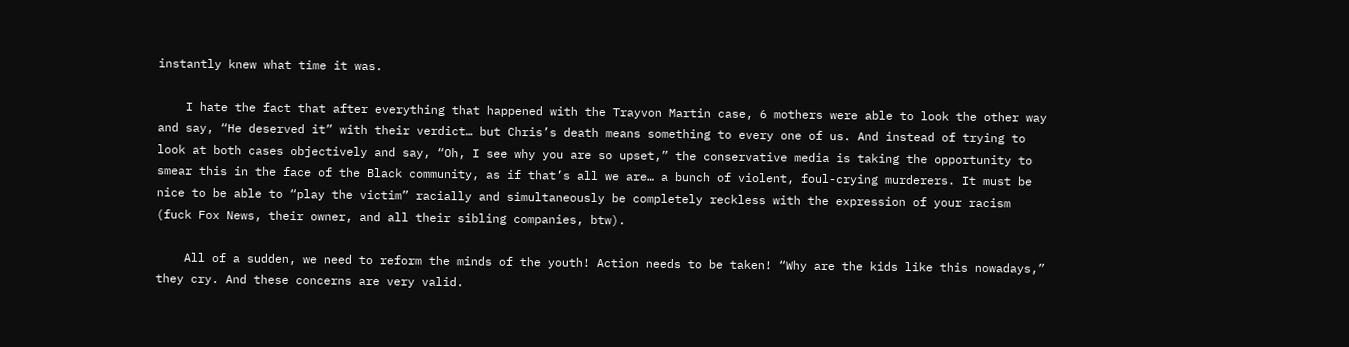instantly knew what time it was.

    I hate the fact that after everything that happened with the Trayvon Martin case, 6 mothers were able to look the other way and say, “He deserved it” with their verdict… but Chris’s death means something to every one of us. And instead of trying to look at both cases objectively and say, “Oh, I see why you are so upset,” the conservative media is taking the opportunity to smear this in the face of the Black community, as if that’s all we are… a bunch of violent, foul-crying murderers. It must be nice to be able to “play the victim” racially and simultaneously be completely reckless with the expression of your racism (fuck Fox News, their owner, and all their sibling companies, btw).

    All of a sudden, we need to reform the minds of the youth! Action needs to be taken! “Why are the kids like this nowadays,” they cry. And these concerns are very valid.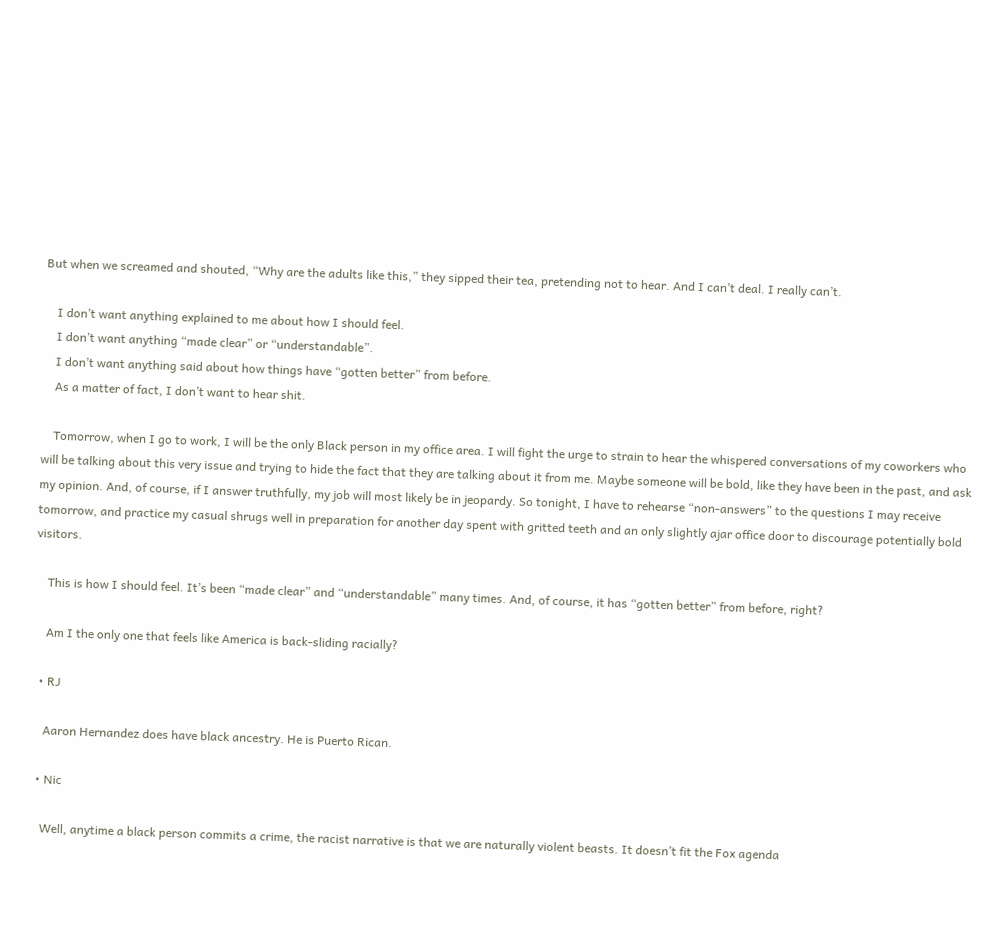But when we screamed and shouted, “Why are the adults like this,” they sipped their tea, pretending not to hear. And I can’t deal. I really can’t.

    I don’t want anything explained to me about how I should feel.
    I don’t want anything “made clear” or “understandable”.
    I don’t want anything said about how things have “gotten better” from before.
    As a matter of fact, I don’t want to hear shit.

    Tomorrow, when I go to work, I will be the only Black person in my office area. I will fight the urge to strain to hear the whispered conversations of my coworkers who will be talking about this very issue and trying to hide the fact that they are talking about it from me. Maybe someone will be bold, like they have been in the past, and ask my opinion. And, of course, if I answer truthfully, my job will most likely be in jeopardy. So tonight, I have to rehearse “non-answers” to the questions I may receive tomorrow, and practice my casual shrugs well in preparation for another day spent with gritted teeth and an only slightly ajar office door to discourage potentially bold visitors.

    This is how I should feel. It’s been “made clear” and “understandable” many times. And, of course, it has “gotten better” from before, right?

    Am I the only one that feels like America is back-sliding racially?

  • RJ

    Aaron Hernandez does have black ancestry. He is Puerto Rican.

  • Nic

    Well, anytime a black person commits a crime, the racist narrative is that we are naturally violent beasts. It doesn’t fit the Fox agenda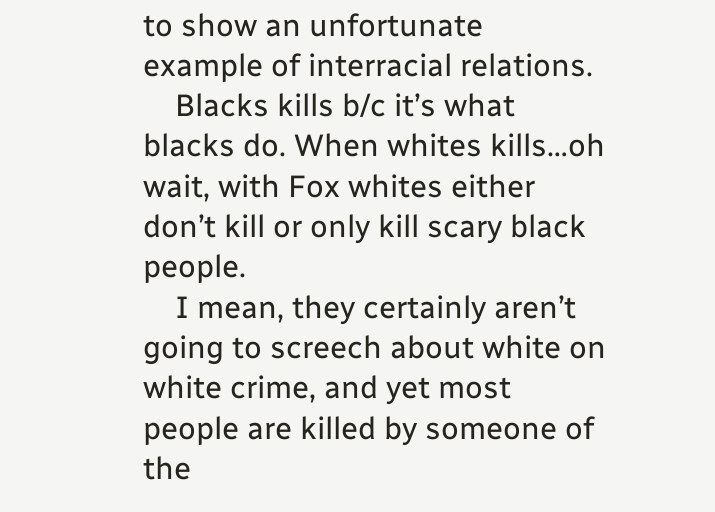to show an unfortunate example of interracial relations.
    Blacks kills b/c it’s what blacks do. When whites kills…oh wait, with Fox whites either don’t kill or only kill scary black people.
    I mean, they certainly aren’t going to screech about white on white crime, and yet most people are killed by someone of the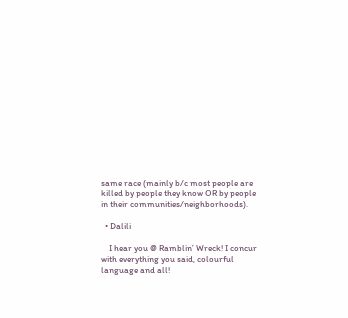same race (mainly b/c most people are killed by people they know OR by people in their communities/neighborhoods).

  • Dalili

    I hear you @ Ramblin’ Wreck! I concur with everything you said, colourful language and all!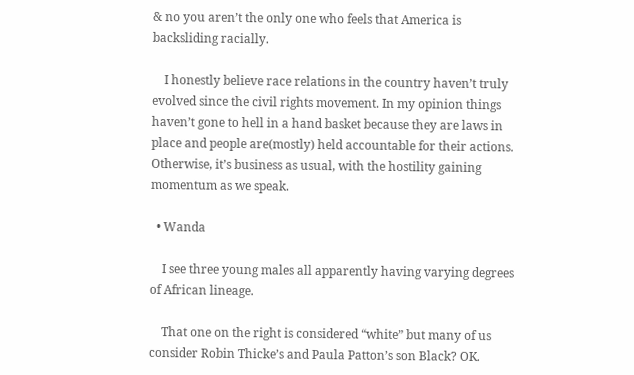& no you aren’t the only one who feels that America is backsliding racially.

    I honestly believe race relations in the country haven’t truly evolved since the civil rights movement. In my opinion things haven’t gone to hell in a hand basket because they are laws in place and people are(mostly) held accountable for their actions. Otherwise, it’s business as usual, with the hostility gaining momentum as we speak.

  • Wanda

    I see three young males all apparently having varying degrees of African lineage.

    That one on the right is considered “white” but many of us consider Robin Thicke’s and Paula Patton’s son Black? OK.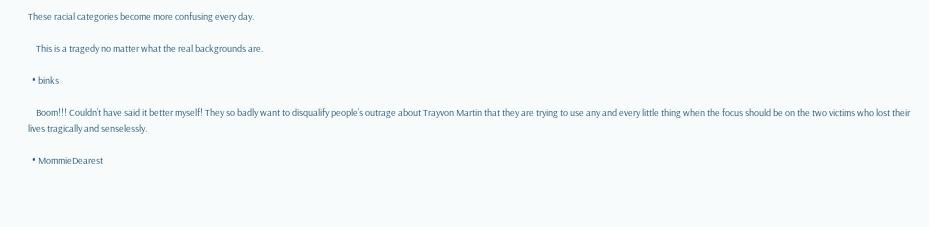These racial categories become more confusing every day.

    This is a tragedy no matter what the real backgrounds are.

  • binks

    Boom!!! Couldn’t have said it better myself! They so badly want to disqualify people’s outrage about Trayvon Martin that they are trying to use any and every little thing when the focus should be on the two victims who lost their lives tragically and senselessly.

  • MommieDearest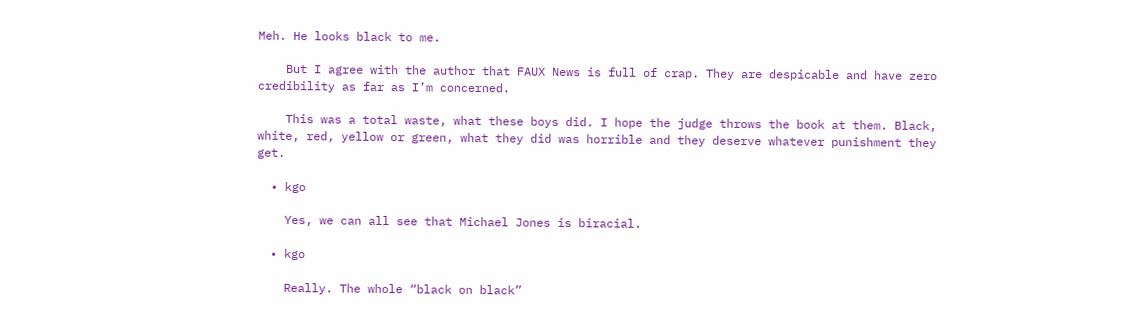Meh. He looks black to me.

    But I agree with the author that FAUX News is full of crap. They are despicable and have zero credibility as far as I’m concerned.

    This was a total waste, what these boys did. I hope the judge throws the book at them. Black, white, red, yellow or green, what they did was horrible and they deserve whatever punishment they get.

  • kgo

    Yes, we can all see that Michael Jones is biracial.

  • kgo

    Really. The whole “black on black”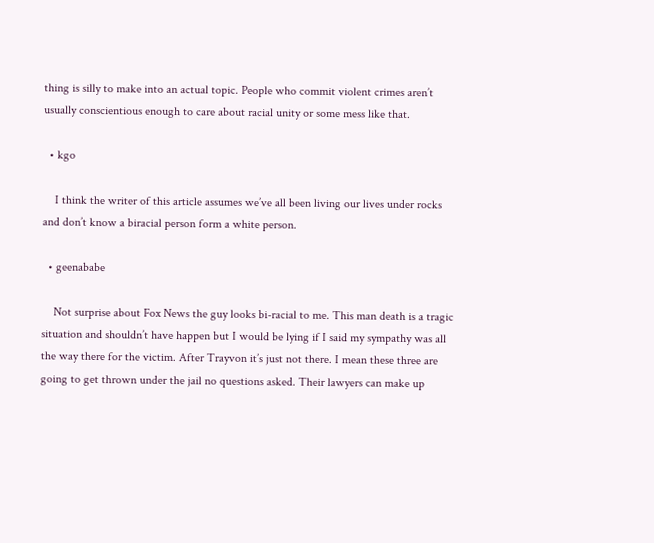thing is silly to make into an actual topic. People who commit violent crimes aren’t usually conscientious enough to care about racial unity or some mess like that.

  • kgo

    I think the writer of this article assumes we’ve all been living our lives under rocks and don’t know a biracial person form a white person.

  • geenababe

    Not surprise about Fox News the guy looks bi-racial to me. This man death is a tragic situation and shouldn’t have happen but I would be lying if I said my sympathy was all the way there for the victim. After Trayvon it’s just not there. I mean these three are going to get thrown under the jail no questions asked. Their lawyers can make up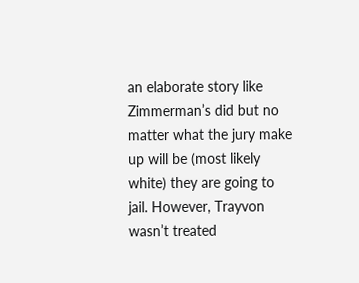an elaborate story like Zimmerman’s did but no matter what the jury make up will be (most likely white) they are going to jail. However, Trayvon wasn’t treated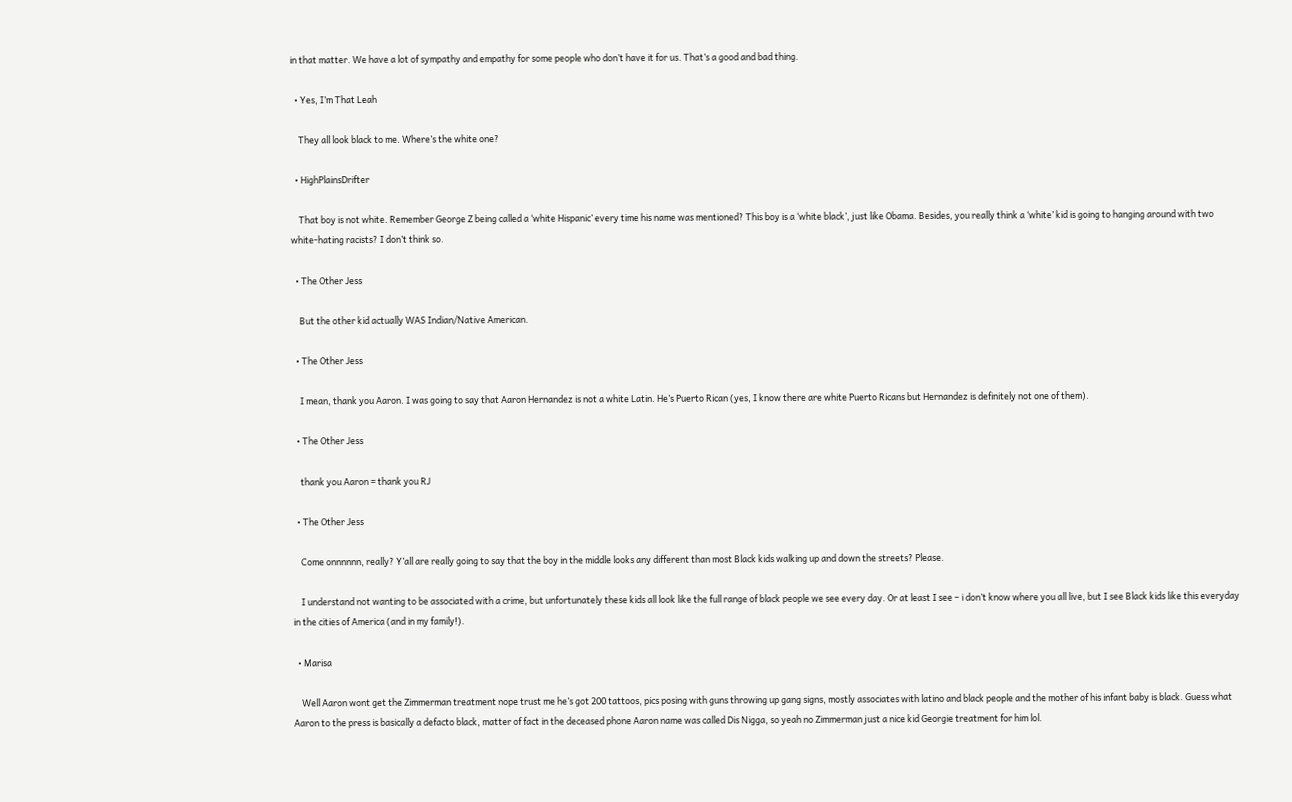in that matter. We have a lot of sympathy and empathy for some people who don’t have it for us. That’s a good and bad thing.

  • Yes, I’m That Leah

    They all look black to me. Where’s the white one?

  • HighPlainsDrifter

    That boy is not white. Remember George Z being called a ‘white Hispanic’ every time his name was mentioned? This boy is a ‘white black’, just like Obama. Besides, you really think a ‘white’ kid is going to hanging around with two white-hating racists? I don’t think so.

  • The Other Jess

    But the other kid actually WAS Indian/Native American.

  • The Other Jess

    I mean, thank you Aaron. I was going to say that Aaron Hernandez is not a white Latin. He’s Puerto Rican (yes, I know there are white Puerto Ricans but Hernandez is definitely not one of them).

  • The Other Jess

    thank you Aaron = thank you RJ

  • The Other Jess

    Come onnnnnn, really? Y’all are really going to say that the boy in the middle looks any different than most Black kids walking up and down the streets? Please.

    I understand not wanting to be associated with a crime, but unfortunately these kids all look like the full range of black people we see every day. Or at least I see – i don’t know where you all live, but I see Black kids like this everyday in the cities of America (and in my family!).

  • Marisa

    Well Aaron wont get the Zimmerman treatment nope trust me he’s got 200 tattoos, pics posing with guns throwing up gang signs, mostly associates with latino and black people and the mother of his infant baby is black. Guess what Aaron to the press is basically a defacto black, matter of fact in the deceased phone Aaron name was called Dis Nigga, so yeah no Zimmerman just a nice kid Georgie treatment for him lol.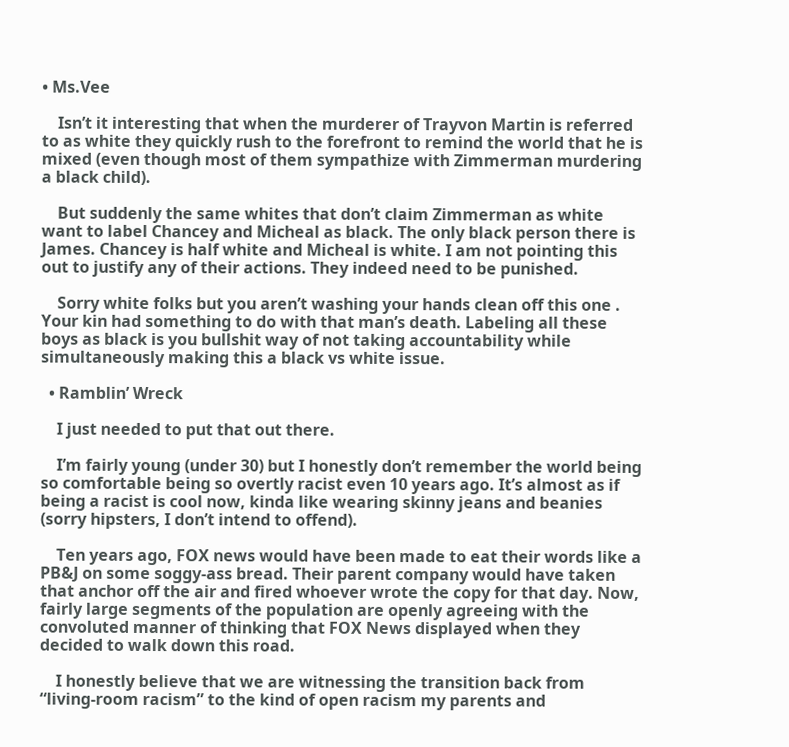• Ms.Vee

    Isn’t it interesting that when the murderer of Trayvon Martin is referred to as white they quickly rush to the forefront to remind the world that he is mixed (even though most of them sympathize with Zimmerman murdering a black child).

    But suddenly the same whites that don’t claim Zimmerman as white want to label Chancey and Micheal as black. The only black person there is James. Chancey is half white and Micheal is white. I am not pointing this out to justify any of their actions. They indeed need to be punished.

    Sorry white folks but you aren’t washing your hands clean off this one . Your kin had something to do with that man’s death. Labeling all these boys as black is you bullshit way of not taking accountability while simultaneously making this a black vs white issue.

  • Ramblin’ Wreck

    I just needed to put that out there.

    I’m fairly young (under 30) but I honestly don’t remember the world being so comfortable being so overtly racist even 10 years ago. It’s almost as if being a racist is cool now, kinda like wearing skinny jeans and beanies (sorry hipsters, I don’t intend to offend).

    Ten years ago, FOX news would have been made to eat their words like a PB&J on some soggy-ass bread. Their parent company would have taken that anchor off the air and fired whoever wrote the copy for that day. Now, fairly large segments of the population are openly agreeing with the convoluted manner of thinking that FOX News displayed when they decided to walk down this road.

    I honestly believe that we are witnessing the transition back from “living-room racism” to the kind of open racism my parents and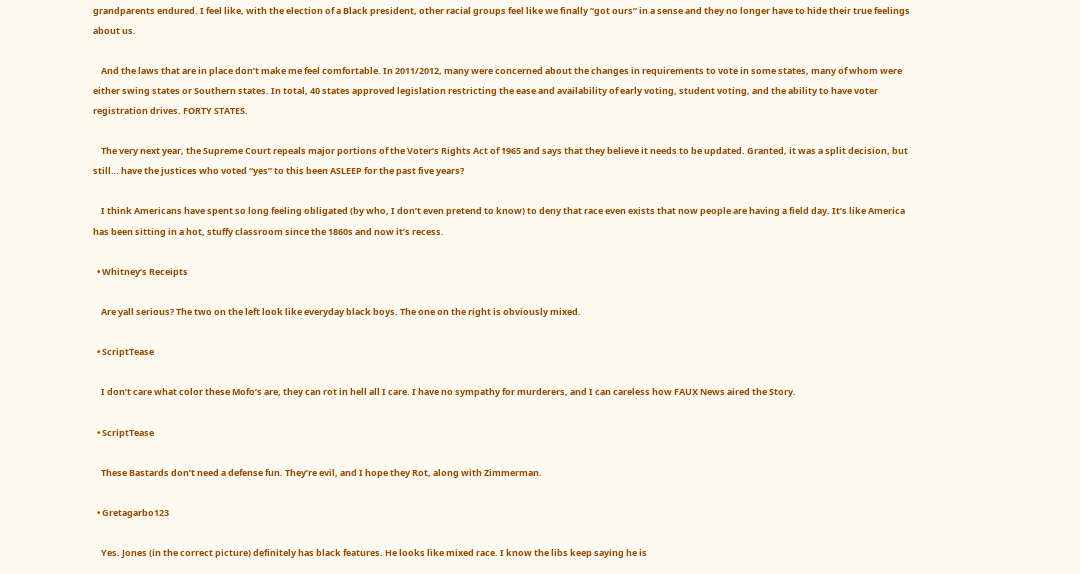grandparents endured. I feel like, with the election of a Black president, other racial groups feel like we finally “got ours” in a sense and they no longer have to hide their true feelings about us.

    And the laws that are in place don’t make me feel comfortable. In 2011/2012, many were concerned about the changes in requirements to vote in some states, many of whom were either swing states or Southern states. In total, 40 states approved legislation restricting the ease and availability of early voting, student voting, and the ability to have voter registration drives. FORTY STATES.

    The very next year, the Supreme Court repeals major portions of the Voter’s Rights Act of 1965 and says that they believe it needs to be updated. Granted, it was a split decision, but still… have the justices who voted “yes” to this been ASLEEP for the past five years?

    I think Americans have spent so long feeling obligated (by who, I don’t even pretend to know) to deny that race even exists that now people are having a field day. It’s like America has been sitting in a hot, stuffy classroom since the 1860s and now it’s recess.

  • Whitney’s Receipts

    Are yall serious? The two on the left look like everyday black boys. The one on the right is obviously mixed.

  • ScriptTease

    I don’t care what color these Mofo’s are, they can rot in hell all I care. I have no sympathy for murderers, and I can careless how FAUX News aired the Story.

  • ScriptTease

    These Bastards don’t need a defense fun. They’re evil, and I hope they Rot, along with Zimmerman.

  • Gretagarbo123

    Yes. Jones (in the correct picture) definitely has black features. He looks like mixed race. I know the libs keep saying he is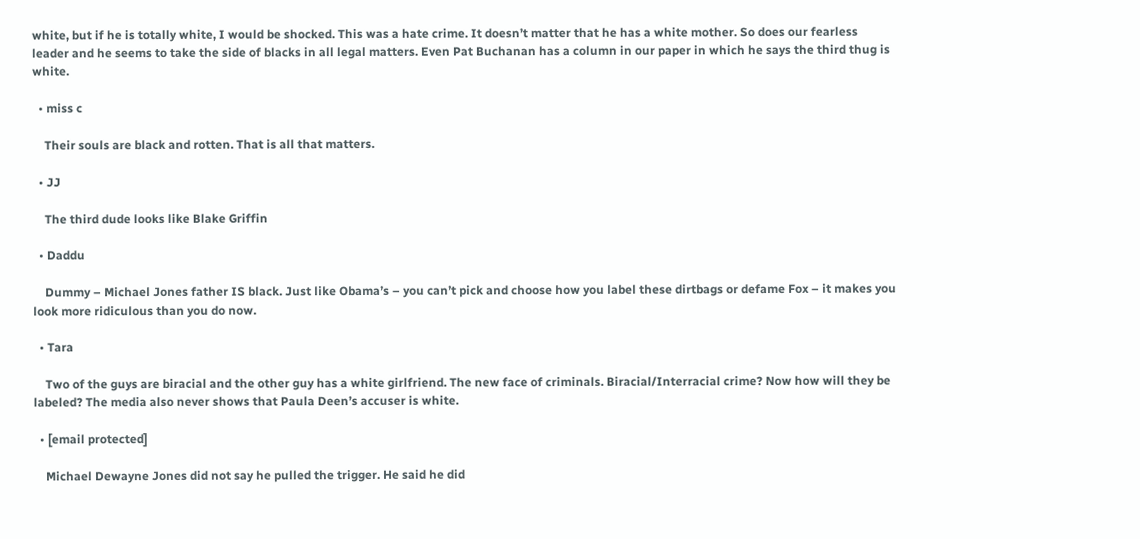white, but if he is totally white, I would be shocked. This was a hate crime. It doesn’t matter that he has a white mother. So does our fearless leader and he seems to take the side of blacks in all legal matters. Even Pat Buchanan has a column in our paper in which he says the third thug is white.

  • miss c

    Their souls are black and rotten. That is all that matters.

  • JJ

    The third dude looks like Blake Griffin

  • Daddu

    Dummy – Michael Jones father IS black. Just like Obama’s – you can’t pick and choose how you label these dirtbags or defame Fox – it makes you look more ridiculous than you do now.

  • Tara

    Two of the guys are biracial and the other guy has a white girlfriend. The new face of criminals. Biracial/Interracial crime? Now how will they be labeled? The media also never shows that Paula Deen’s accuser is white.

  • [email protected]

    Michael Dewayne Jones did not say he pulled the trigger. He said he did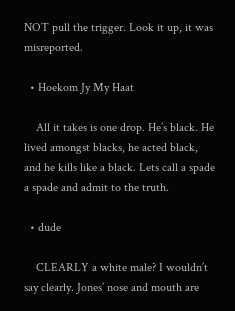NOT pull the trigger. Look it up, it was misreported.

  • Hoekom Jy My Haat

    All it takes is one drop. He’s black. He lived amongst blacks, he acted black, and he kills like a black. Lets call a spade a spade and admit to the truth.

  • dude

    CLEARLY a white male? I wouldn’t say clearly. Jones’ nose and mouth are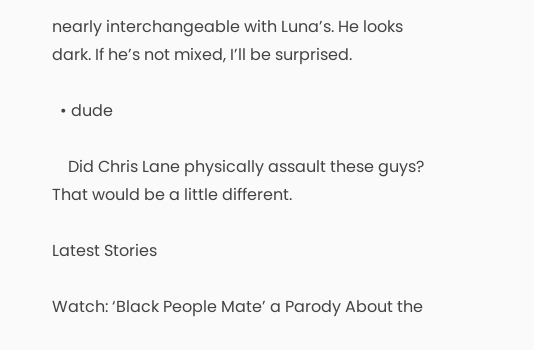nearly interchangeable with Luna’s. He looks dark. If he’s not mixed, I’ll be surprised.

  • dude

    Did Chris Lane physically assault these guys? That would be a little different.

Latest Stories

Watch: ‘Black People Mate’ a Parody About the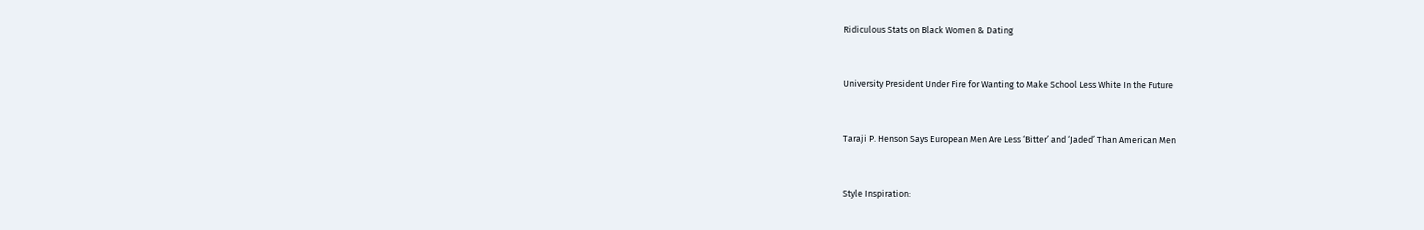Ridiculous Stats on Black Women & Dating


University President Under Fire for Wanting to Make School Less White In the Future


Taraji P. Henson Says European Men Are Less ‘Bitter’ and ‘Jaded’ Than American Men


Style Inspiration: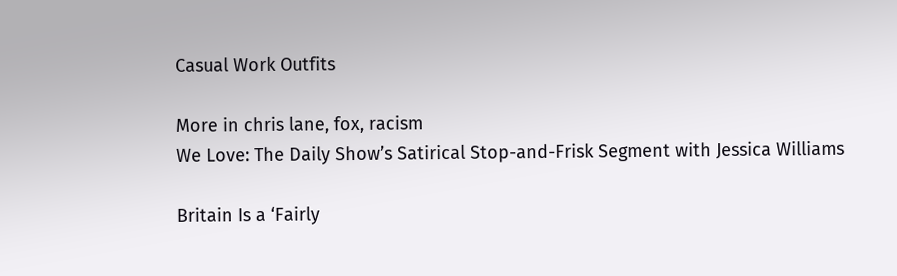Casual Work Outfits

More in chris lane, fox, racism
We Love: The Daily Show’s Satirical Stop-and-Frisk Segment with Jessica Williams

Britain Is a ‘Fairly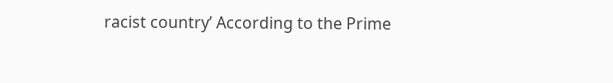racist country’ According to the Prime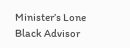Minister’s Lone Black Advisor